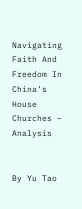Navigating Faith And Freedom In China’s House Churches – Analysis


By Yu Tao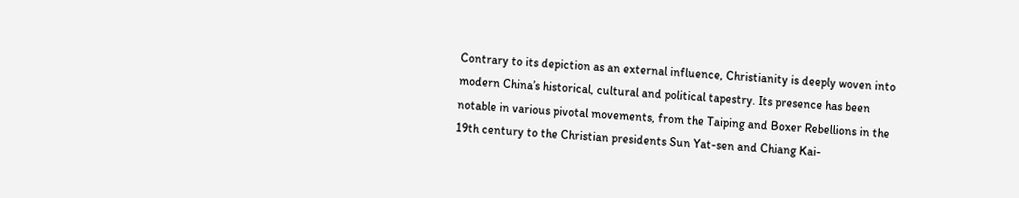Contrary to its depiction as an external influence, Christianity is deeply woven into modern China’s historical, cultural and political tapestry. Its presence has been notable in various pivotal movements, from the Taiping and Boxer Rebellions in the 19th century to the Christian presidents Sun Yat-sen and Chiang Kai-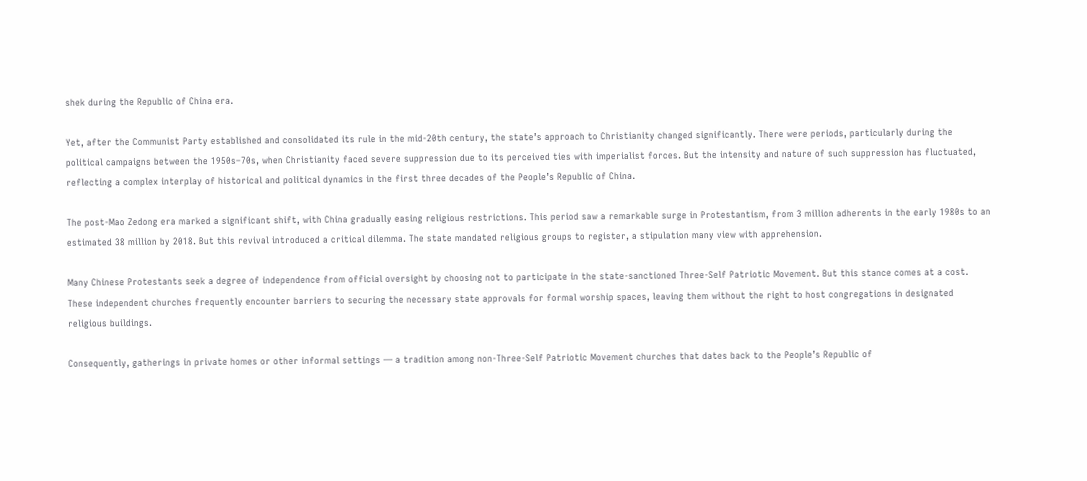shek during the Republic of China era.

Yet, after the Communist Party established and consolidated its rule in the mid-20th century, the state’s approach to Christianity changed significantly. There were periods, particularly during the political campaigns between the 1950s–70s, when Christianity faced severe suppression due to its perceived ties with imperialist forces. But the intensity and nature of such suppression has fluctuated, reflecting a complex interplay of historical and political dynamics in the first three decades of the People’s Republic of China.

The post-Mao Zedong era marked a significant shift, with China gradually easing religious restrictions. This period saw a remarkable surge in Protestantism, from 3 million adherents in the early 1980s to an estimated 38 million by 2018. But this revival introduced a critical dilemma. The state mandated religious groups to register, a stipulation many view with apprehension.

Many Chinese Protestants seek a degree of independence from official oversight by choosing not to participate in the state-sanctioned Three-Self Patriotic Movement. But this stance comes at a cost. These independent churches frequently encounter barriers to securing the necessary state approvals for formal worship spaces, leaving them without the right to host congregations in designated religious buildings.

Consequently, gatherings in private homes or other informal settings — a tradition among non-Three-Self Patriotic Movement churches that dates back to the People’s Republic of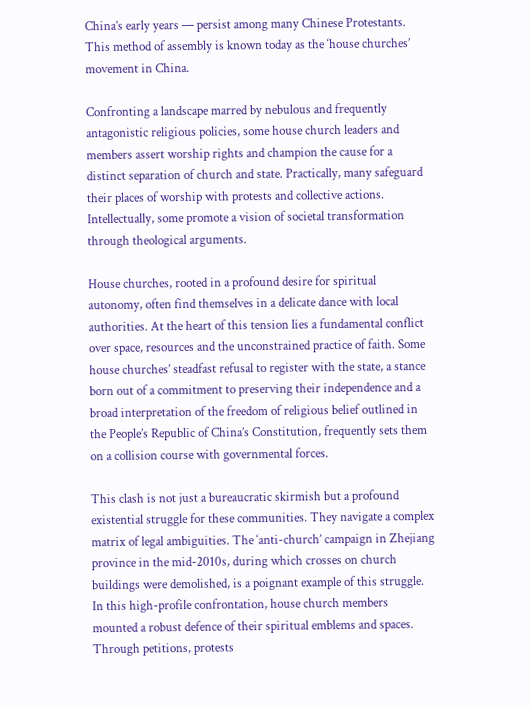China’s early years — persist among many Chinese Protestants. This method of assembly is known today as the ‘house churches’ movement in China.

Confronting a landscape marred by nebulous and frequently antagonistic religious policies, some house church leaders and members assert worship rights and champion the cause for a distinct separation of church and state. Practically, many safeguard their places of worship with protests and collective actions. Intellectually, some promote a vision of societal transformation through theological arguments.

House churches, rooted in a profound desire for spiritual autonomy, often find themselves in a delicate dance with local authorities. At the heart of this tension lies a fundamental conflict over space, resources and the unconstrained practice of faith. Some house churches’ steadfast refusal to register with the state, a stance born out of a commitment to preserving their independence and a broad interpretation of the freedom of religious belief outlined in the People’s Republic of China’s Constitution, frequently sets them on a collision course with governmental forces.

This clash is not just a bureaucratic skirmish but a profound existential struggle for these communities. They navigate a complex matrix of legal ambiguities. The ‘anti-church’ campaign in Zhejiang province in the mid-2010s, during which crosses on church buildings were demolished, is a poignant example of this struggle. In this high-profile confrontation, house church members mounted a robust defence of their spiritual emblems and spaces. Through petitions, protests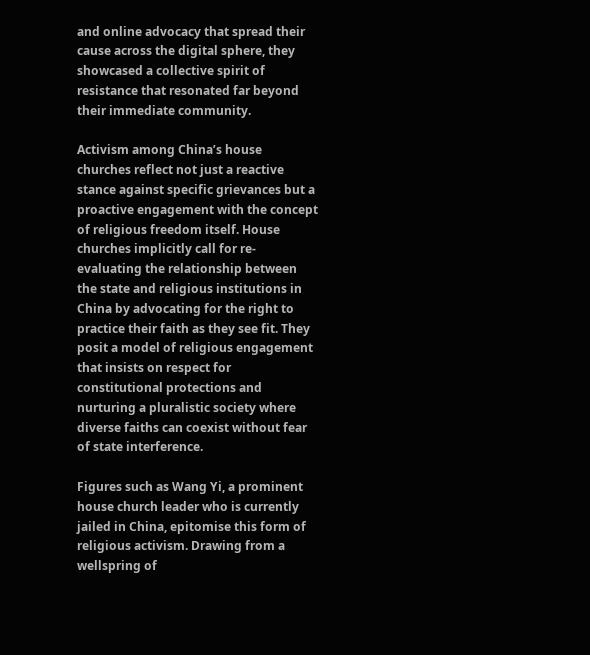and online advocacy that spread their cause across the digital sphere, they showcased a collective spirit of resistance that resonated far beyond their immediate community.

Activism among China’s house churches reflect not just a reactive stance against specific grievances but a proactive engagement with the concept of religious freedom itself. House churches implicitly call for re-evaluating the relationship between the state and religious institutions in China by advocating for the right to practice their faith as they see fit. They posit a model of religious engagement that insists on respect for constitutional protections and nurturing a pluralistic society where diverse faiths can coexist without fear of state interference.

Figures such as Wang Yi, a prominent house church leader who is currently jailed in China, epitomise this form of religious activism. Drawing from a wellspring of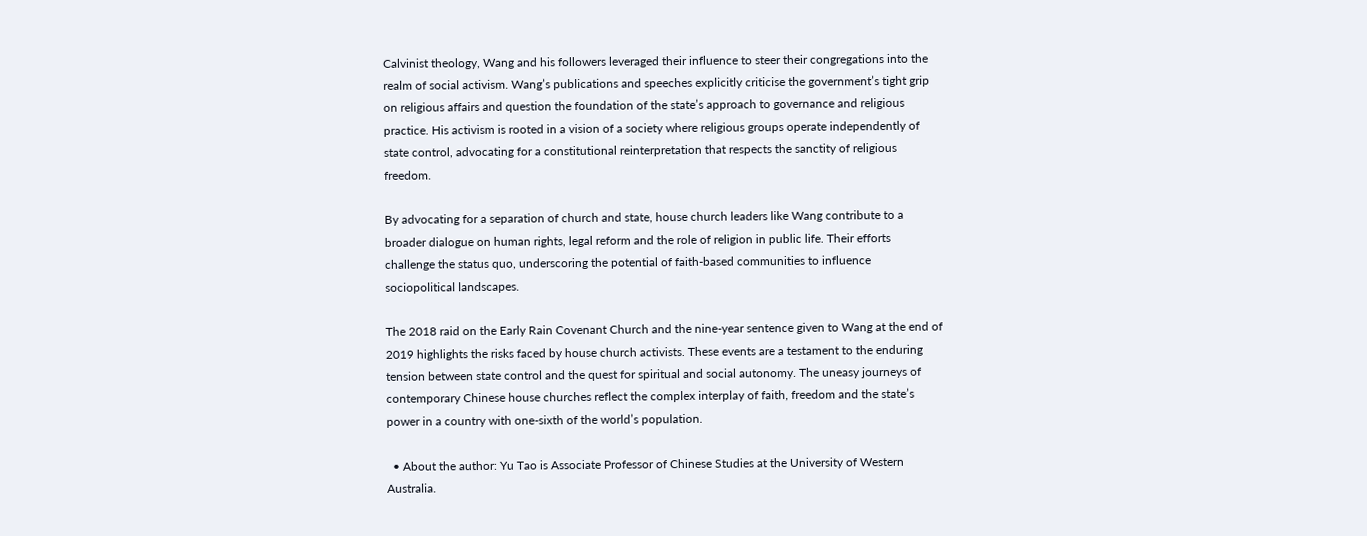Calvinist theology, Wang and his followers leveraged their influence to steer their congregations into the realm of social activism. Wang’s publications and speeches explicitly criticise the government’s tight grip on religious affairs and question the foundation of the state’s approach to governance and religious practice. His activism is rooted in a vision of a society where religious groups operate independently of state control, advocating for a constitutional reinterpretation that respects the sanctity of religious freedom.

By advocating for a separation of church and state, house church leaders like Wang contribute to a broader dialogue on human rights, legal reform and the role of religion in public life. Their efforts challenge the status quo, underscoring the potential of faith-based communities to influence sociopolitical landscapes.

The 2018 raid on the Early Rain Covenant Church and the nine-year sentence given to Wang at the end of 2019 highlights the risks faced by house church activists. These events are a testament to the enduring tension between state control and the quest for spiritual and social autonomy. The uneasy journeys of contemporary Chinese house churches reflect the complex interplay of faith, freedom and the state’s power in a country with one-sixth of the world’s population.

  • About the author: Yu Tao is Associate Professor of Chinese Studies at the University of Western Australia.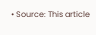• Source: This article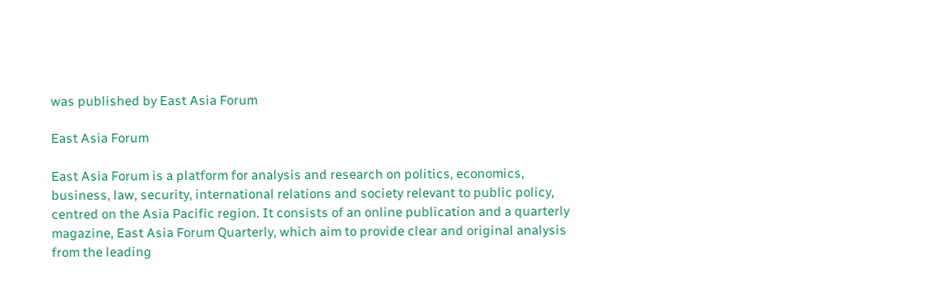was published by East Asia Forum

East Asia Forum

East Asia Forum is a platform for analysis and research on politics, economics, business, law, security, international relations and society relevant to public policy, centred on the Asia Pacific region. It consists of an online publication and a quarterly magazine, East Asia Forum Quarterly, which aim to provide clear and original analysis from the leading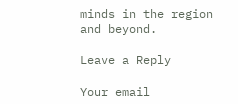minds in the region and beyond.

Leave a Reply

Your email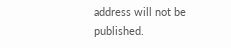address will not be published.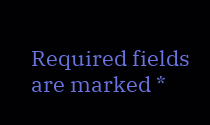Required fields are marked *